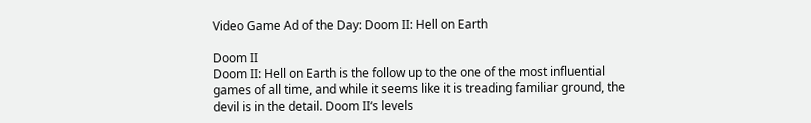Video Game Ad of the Day: Doom II: Hell on Earth

Doom II
Doom II: Hell on Earth is the follow up to the one of the most influential games of all time, and while it seems like it is treading familiar ground, the devil is in the detail. Doom II‘s levels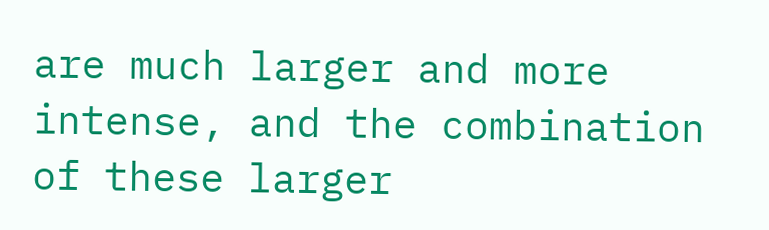are much larger and more intense, and the combination of these larger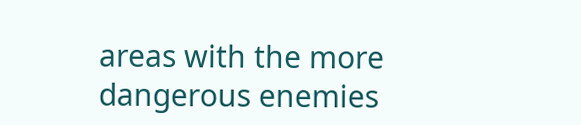areas with the more dangerous enemies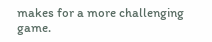makes for a more challenging game.